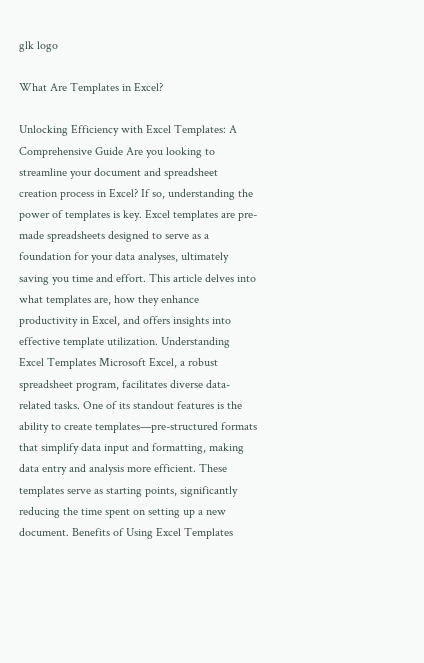glk logo

What Are Templates in Excel?

Unlocking Efficiency with Excel Templates: A Comprehensive Guide Are you looking to streamline your document and spreadsheet creation process in Excel? If so, understanding the power of templates is key. Excel templates are pre-made spreadsheets designed to serve as a foundation for your data analyses, ultimately saving you time and effort. This article delves into what templates are, how they enhance productivity in Excel, and offers insights into effective template utilization. Understanding Excel Templates Microsoft Excel, a robust spreadsheet program, facilitates diverse data-related tasks. One of its standout features is the ability to create templates—pre-structured formats that simplify data input and formatting, making data entry and analysis more efficient. These templates serve as starting points, significantly reducing the time spent on setting up a new document. Benefits of Using Excel Templates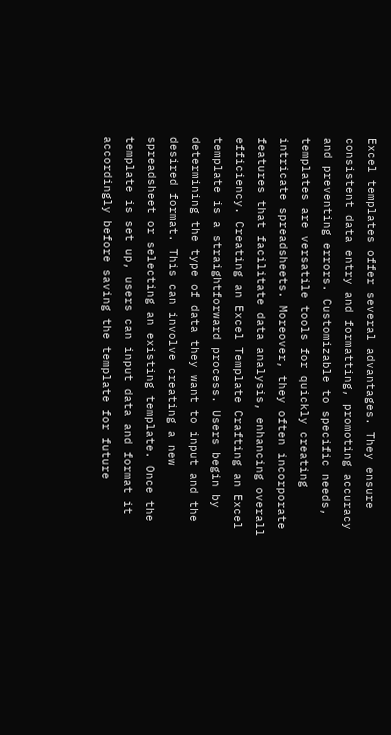Excel templates offer several advantages. They ensure consistent data entry and formatting, promoting accuracy and preventing errors. Customizable to specific needs, templates are versatile tools for quickly creating intricate spreadsheets. Moreover, they often incorporate features that facilitate data analysis, enhancing overall efficiency. Creating an Excel Template Crafting an Excel template is a straightforward process. Users begin by determining the type of data they want to input and the desired format. This can involve creating a new spreadsheet or selecting an existing template. Once the template is set up, users can input data and format it accordingly before saving the template for future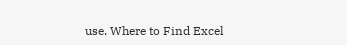use. Where to Find Excel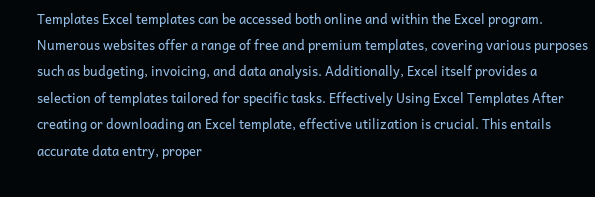Templates Excel templates can be accessed both online and within the Excel program. Numerous websites offer a range of free and premium templates, covering various purposes such as budgeting, invoicing, and data analysis. Additionally, Excel itself provides a selection of templates tailored for specific tasks. Effectively Using Excel Templates After creating or downloading an Excel template, effective utilization is crucial. This entails accurate data entry, proper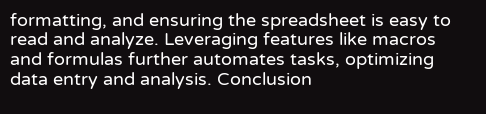formatting, and ensuring the spreadsheet is easy to read and analyze. Leveraging features like macros and formulas further automates tasks, optimizing data entry and analysis. Conclusion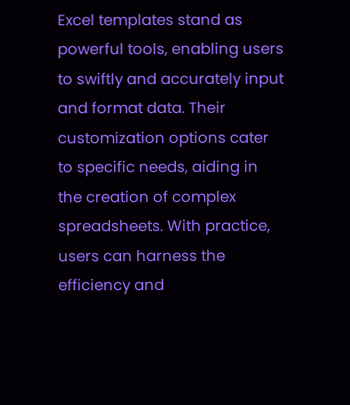Excel templates stand as powerful tools, enabling users to swiftly and accurately input and format data. Their customization options cater to specific needs, aiding in the creation of complex spreadsheets. With practice, users can harness the efficiency and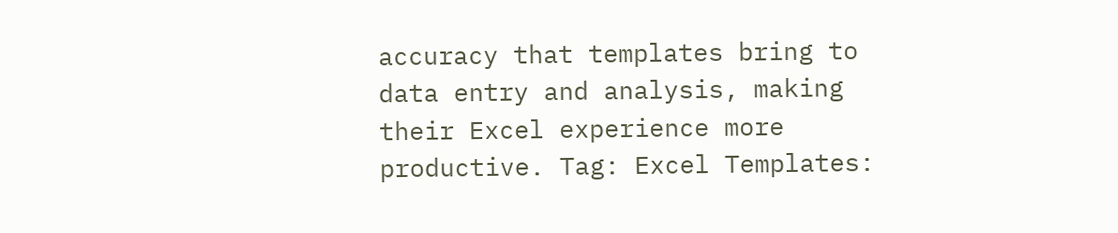accuracy that templates bring to data entry and analysis, making their Excel experience more productive. Tag: Excel Templates: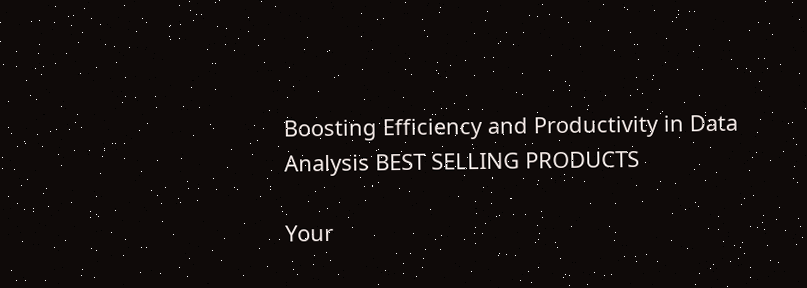Boosting Efficiency and Productivity in Data Analysis BEST SELLING PRODUCTS

Your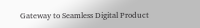Gateway to Seamless Digital Product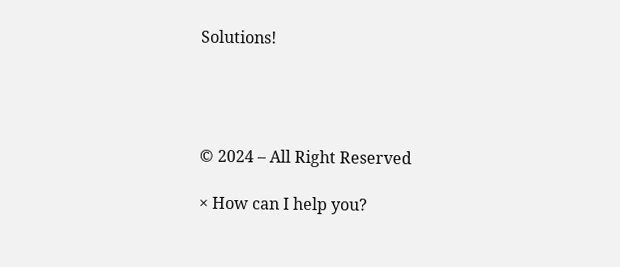Solutions!




© 2024 – All Right Reserved

× How can I help you?